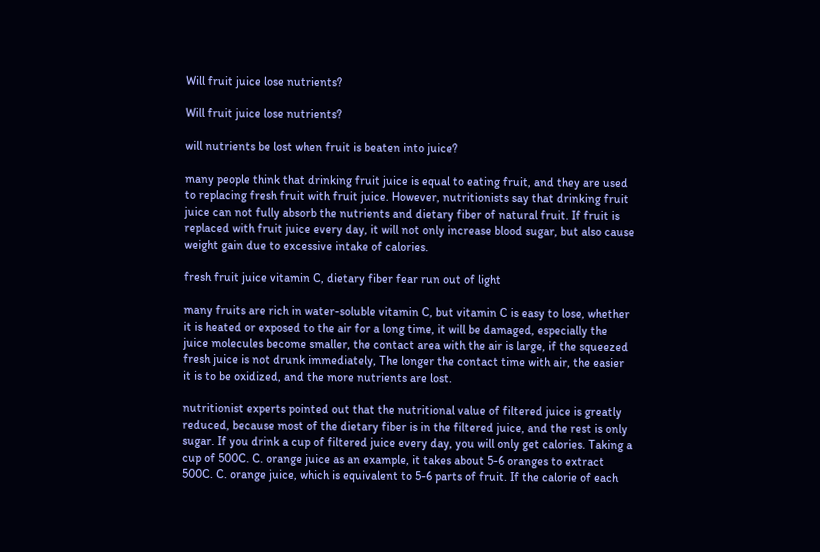Will fruit juice lose nutrients?

Will fruit juice lose nutrients?

will nutrients be lost when fruit is beaten into juice?

many people think that drinking fruit juice is equal to eating fruit, and they are used to replacing fresh fruit with fruit juice. However, nutritionists say that drinking fruit juice can not fully absorb the nutrients and dietary fiber of natural fruit. If fruit is replaced with fruit juice every day, it will not only increase blood sugar, but also cause weight gain due to excessive intake of calories.

fresh fruit juice vitamin C, dietary fiber fear run out of light

many fruits are rich in water-soluble vitamin C, but vitamin C is easy to lose, whether it is heated or exposed to the air for a long time, it will be damaged, especially the juice molecules become smaller, the contact area with the air is large, if the squeezed fresh juice is not drunk immediately, The longer the contact time with air, the easier it is to be oxidized, and the more nutrients are lost.

nutritionist experts pointed out that the nutritional value of filtered juice is greatly reduced, because most of the dietary fiber is in the filtered juice, and the rest is only sugar. If you drink a cup of filtered juice every day, you will only get calories. Taking a cup of 500C. C. orange juice as an example, it takes about 5-6 oranges to extract 500C. C. orange juice, which is equivalent to 5-6 parts of fruit. If the calorie of each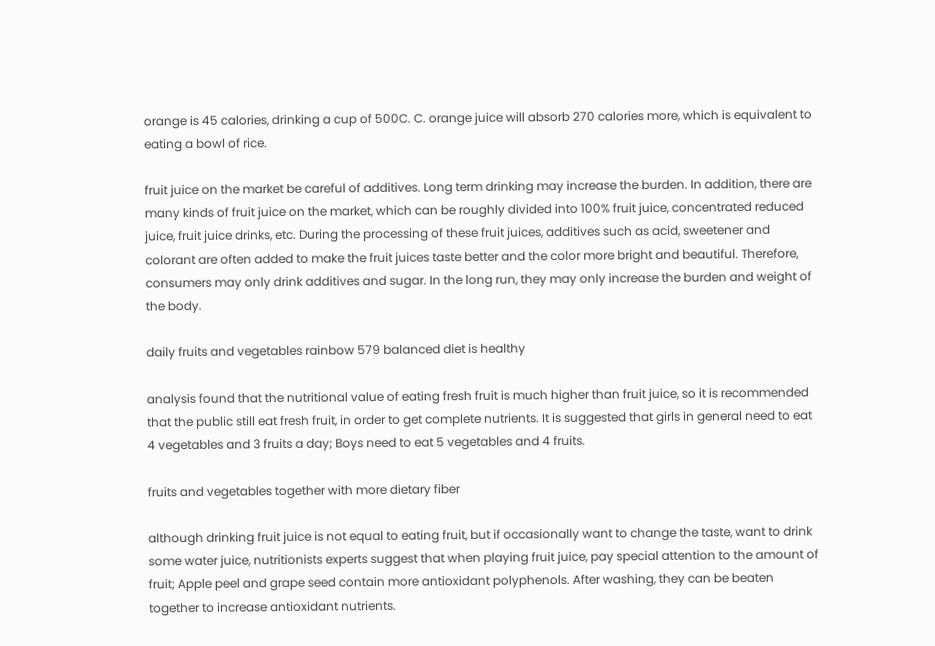orange is 45 calories, drinking a cup of 500C. C. orange juice will absorb 270 calories more, which is equivalent to eating a bowl of rice.

fruit juice on the market be careful of additives. Long term drinking may increase the burden. In addition, there are many kinds of fruit juice on the market, which can be roughly divided into 100% fruit juice, concentrated reduced juice, fruit juice drinks, etc. During the processing of these fruit juices, additives such as acid, sweetener and colorant are often added to make the fruit juices taste better and the color more bright and beautiful. Therefore, consumers may only drink additives and sugar. In the long run, they may only increase the burden and weight of the body.

daily fruits and vegetables rainbow 579 balanced diet is healthy

analysis found that the nutritional value of eating fresh fruit is much higher than fruit juice, so it is recommended that the public still eat fresh fruit, in order to get complete nutrients. It is suggested that girls in general need to eat 4 vegetables and 3 fruits a day; Boys need to eat 5 vegetables and 4 fruits.

fruits and vegetables together with more dietary fiber

although drinking fruit juice is not equal to eating fruit, but if occasionally want to change the taste, want to drink some water juice, nutritionists experts suggest that when playing fruit juice, pay special attention to the amount of fruit; Apple peel and grape seed contain more antioxidant polyphenols. After washing, they can be beaten together to increase antioxidant nutrients.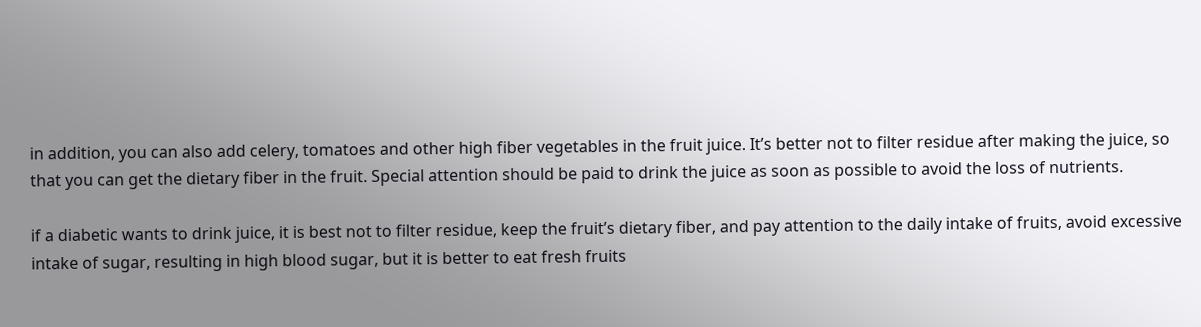in addition, you can also add celery, tomatoes and other high fiber vegetables in the fruit juice. It’s better not to filter residue after making the juice, so that you can get the dietary fiber in the fruit. Special attention should be paid to drink the juice as soon as possible to avoid the loss of nutrients.

if a diabetic wants to drink juice, it is best not to filter residue, keep the fruit’s dietary fiber, and pay attention to the daily intake of fruits, avoid excessive intake of sugar, resulting in high blood sugar, but it is better to eat fresh fruits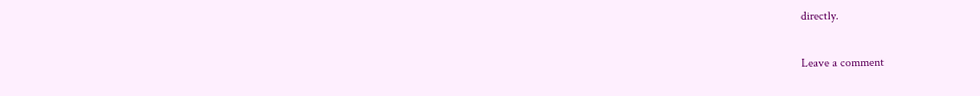directly.

Leave a comment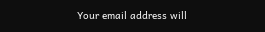Your email address will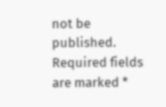not be published. Required fields are marked *